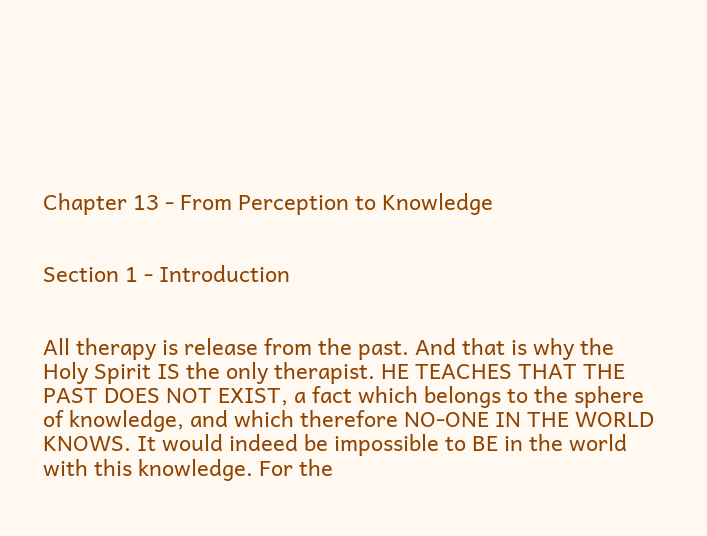Chapter 13 - From Perception to Knowledge


Section 1 - Introduction


All therapy is release from the past. And that is why the Holy Spirit IS the only therapist. HE TEACHES THAT THE PAST DOES NOT EXIST, a fact which belongs to the sphere of knowledge, and which therefore NO-ONE IN THE WORLD KNOWS. It would indeed be impossible to BE in the world with this knowledge. For the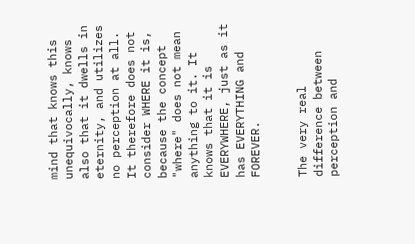mind that knows this unequivocally, knows also that it dwells in eternity, and utilizes no perception at all. It therefore does not consider WHERE it is, because the concept "where" does not mean anything to it. It knows that it is EVERYWHERE, just as it has EVERYTHING and FOREVER.


The very real difference between perception and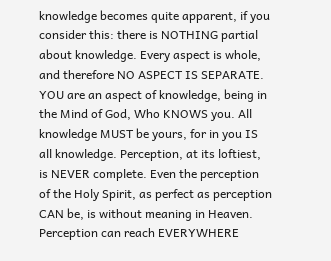knowledge becomes quite apparent, if you consider this: there is NOTHING partial about knowledge. Every aspect is whole, and therefore NO ASPECT IS SEPARATE. YOU are an aspect of knowledge, being in the Mind of God, Who KNOWS you. All knowledge MUST be yours, for in you IS all knowledge. Perception, at its loftiest, is NEVER complete. Even the perception of the Holy Spirit, as perfect as perception CAN be, is without meaning in Heaven. Perception can reach EVERYWHERE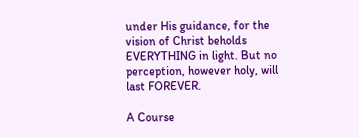under His guidance, for the vision of Christ beholds EVERYTHING in light. But no perception, however holy, will last FOREVER.

A Course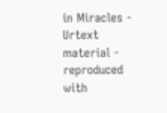in Miracles - Urtext material - reproduced with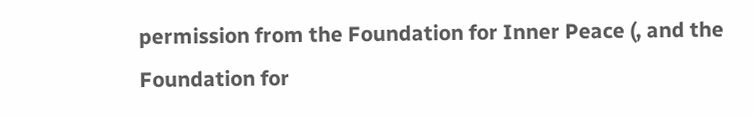permission from the Foundation for Inner Peace (, and the Foundation for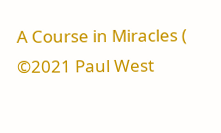A Course in Miracles ( ©2021 Paul West